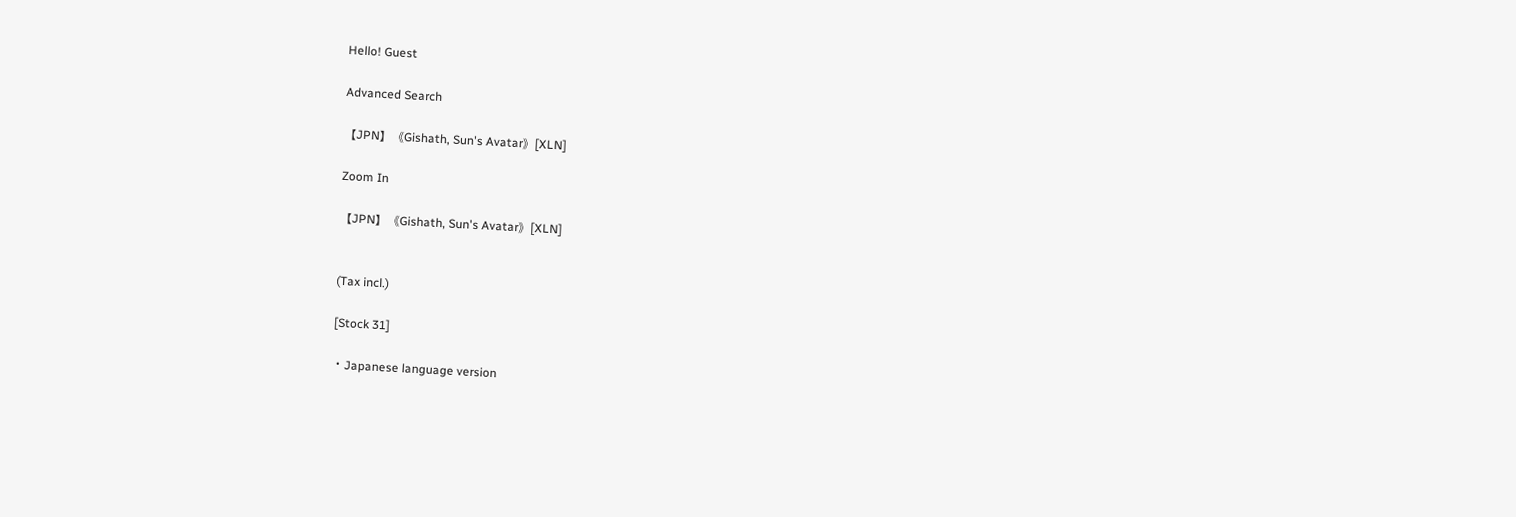Hello! Guest

Advanced Search

【JPN】《Gishath, Sun's Avatar》[XLN]

Zoom In

【JPN】《Gishath, Sun's Avatar》[XLN]


(Tax incl.)

[Stock 31]

・Japanese language version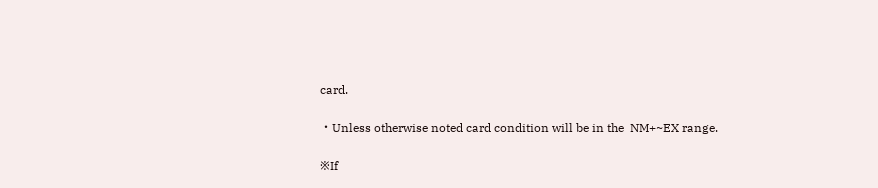card.

・Unless otherwise noted card condition will be in the  NM+~EX range.

※If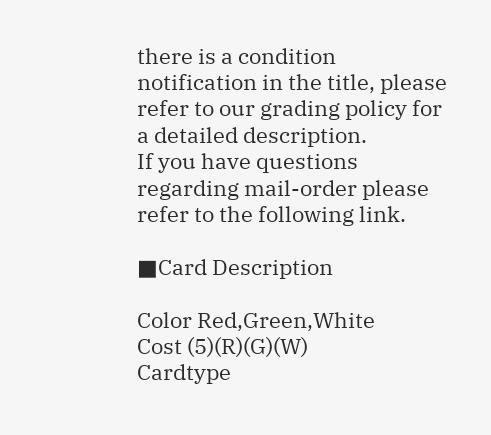there is a condition notification in the title, please refer to our grading policy for a detailed description.
If you have questions regarding mail-order please refer to the following link.

■Card Description

Color Red,Green,White
Cost (5)(R)(G)(W)
Cardtype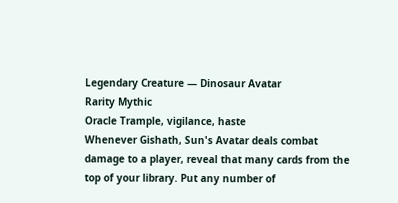Legendary Creature — Dinosaur Avatar
Rarity Mythic
Oracle Trample, vigilance, haste
Whenever Gishath, Sun's Avatar deals combat damage to a player, reveal that many cards from the top of your library. Put any number of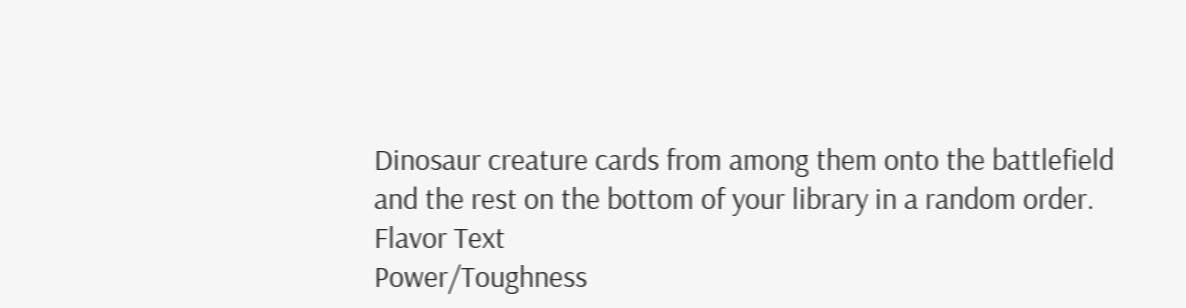Dinosaur creature cards from among them onto the battlefield and the rest on the bottom of your library in a random order.
Flavor Text
Power/Toughness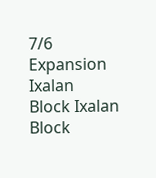7/6
Expansion Ixalan
Block Ixalan Block